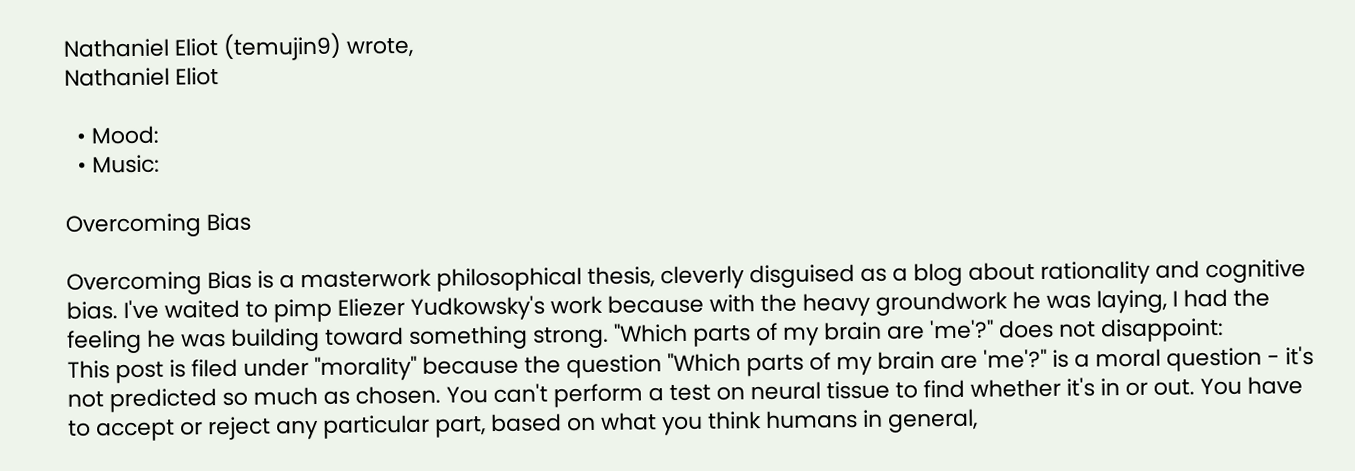Nathaniel Eliot (temujin9) wrote,
Nathaniel Eliot

  • Mood:
  • Music:

Overcoming Bias

Overcoming Bias is a masterwork philosophical thesis, cleverly disguised as a blog about rationality and cognitive bias. I've waited to pimp Eliezer Yudkowsky's work because with the heavy groundwork he was laying, I had the feeling he was building toward something strong. "Which parts of my brain are 'me'?" does not disappoint:
This post is filed under "morality" because the question "Which parts of my brain are 'me'?" is a moral question - it's not predicted so much as chosen. You can't perform a test on neural tissue to find whether it's in or out. You have to accept or reject any particular part, based on what you think humans in general,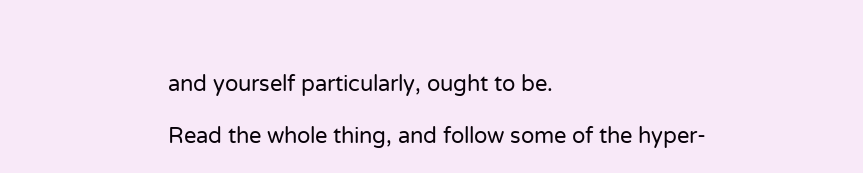and yourself particularly, ought to be.

Read the whole thing, and follow some of the hyper-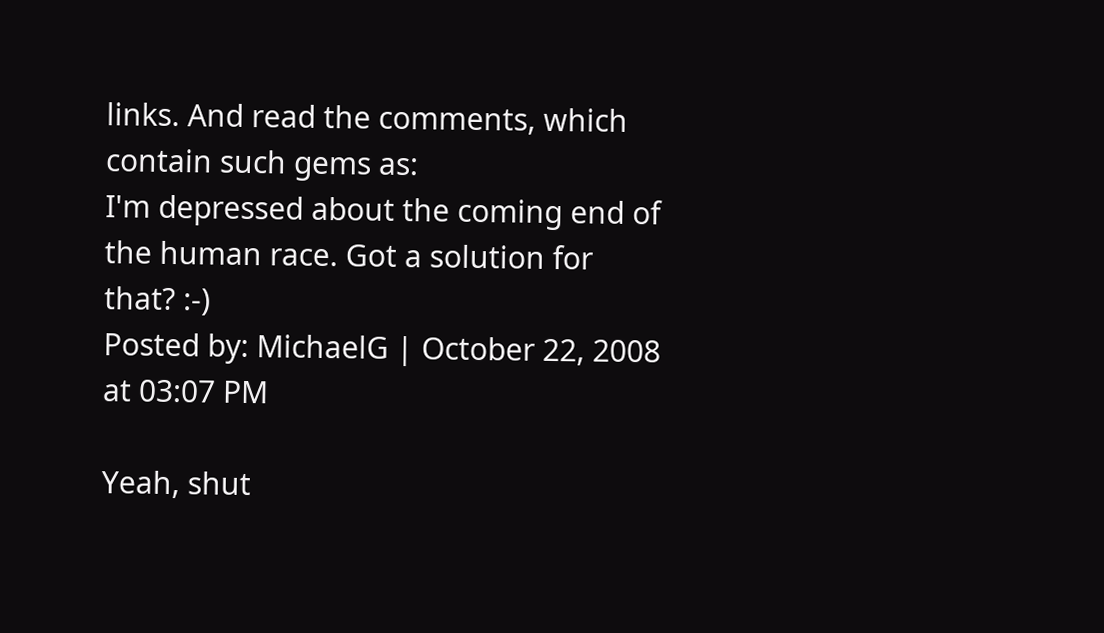links. And read the comments, which contain such gems as:
I'm depressed about the coming end of the human race. Got a solution for that? :-)
Posted by: MichaelG | October 22, 2008 at 03:07 PM

Yeah, shut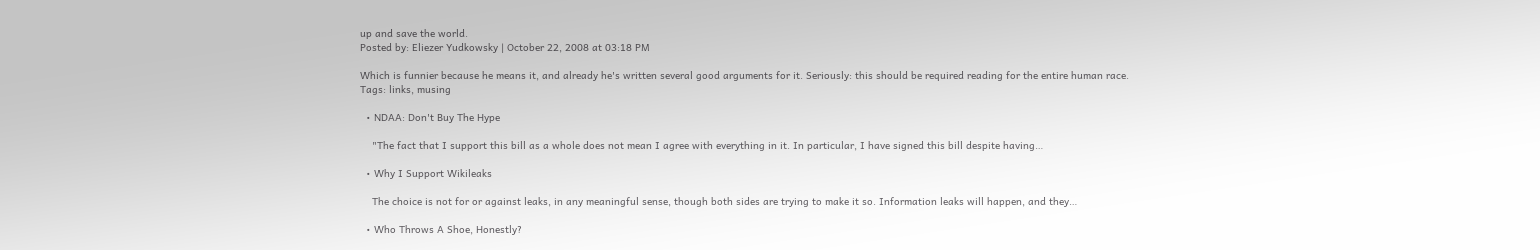up and save the world.
Posted by: Eliezer Yudkowsky | October 22, 2008 at 03:18 PM

Which is funnier because he means it, and already he's written several good arguments for it. Seriously: this should be required reading for the entire human race.
Tags: links, musing

  • NDAA: Don't Buy The Hype

    "The fact that I support this bill as a whole does not mean I agree with everything in it. In particular, I have signed this bill despite having…

  • Why I Support Wikileaks

    The choice is not for or against leaks, in any meaningful sense, though both sides are trying to make it so. Information leaks will happen, and they…

  • Who Throws A Shoe, Honestly?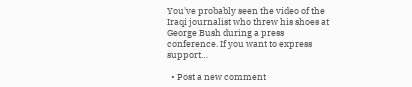You've probably seen the video of the Iraqi journalist who threw his shoes at George Bush during a press conference. If you want to express support…

  • Post a new comment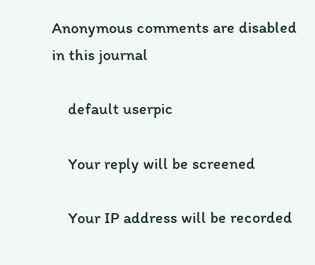Anonymous comments are disabled in this journal

    default userpic

    Your reply will be screened

    Your IP address will be recorded